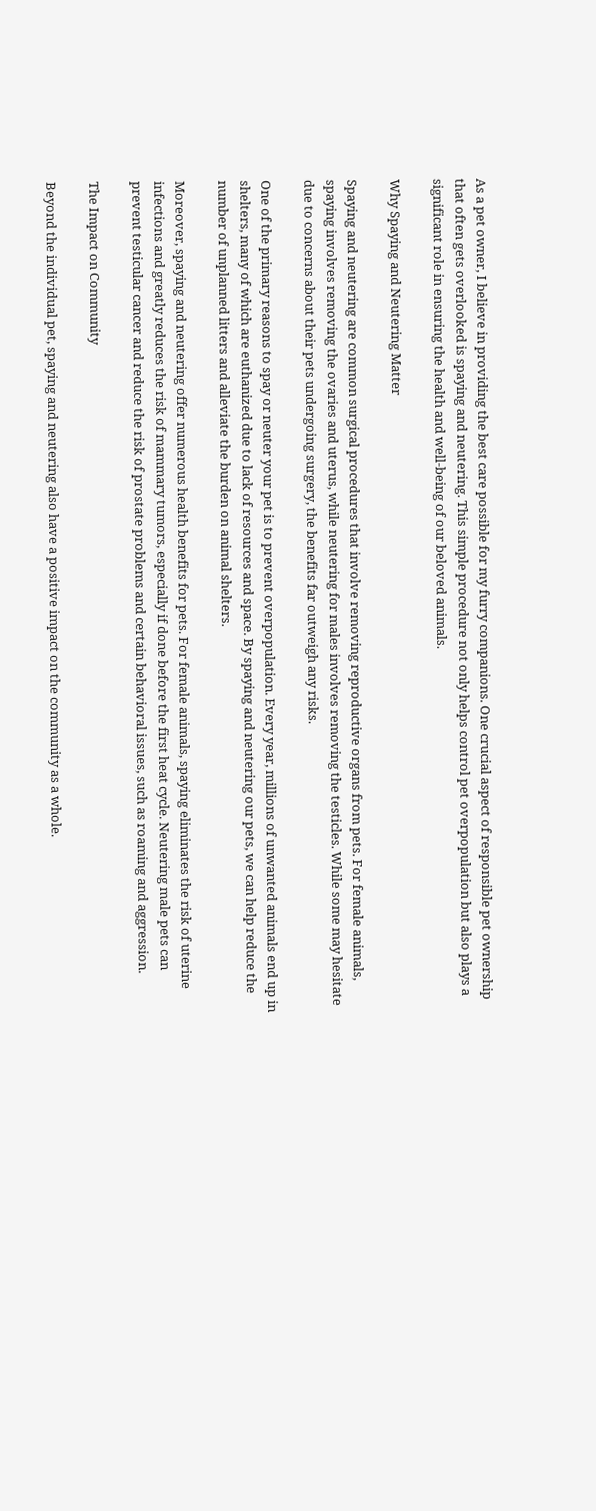As a pet owner, I believe in providing the best care possible for my furry companions. One crucial aspect of responsible pet ownership that often gets overlooked is spaying and neutering. This simple procedure not only helps control pet overpopulation but also plays a significant role in ensuring the health and well-being of our beloved animals.

Why Spaying and Neutering Matter

Spaying and neutering are common surgical procedures that involve removing reproductive organs from pets. For female animals, spaying involves removing the ovaries and uterus, while neutering for males involves removing the testicles. While some may hesitate due to concerns about their pets undergoing surgery, the benefits far outweigh any risks.

One of the primary reasons to spay or neuter your pet is to prevent overpopulation. Every year, millions of unwanted animals end up in shelters, many of which are euthanized due to lack of resources and space. By spaying and neutering our pets, we can help reduce the number of unplanned litters and alleviate the burden on animal shelters.

Moreover, spaying and neutering offer numerous health benefits for pets. For female animals, spaying eliminates the risk of uterine infections and greatly reduces the risk of mammary tumors, especially if done before the first heat cycle. Neutering male pets can prevent testicular cancer and reduce the risk of prostate problems and certain behavioral issues, such as roaming and aggression.

The Impact on Community

Beyond the individual pet, spaying and neutering also have a positive impact on the community as a whole.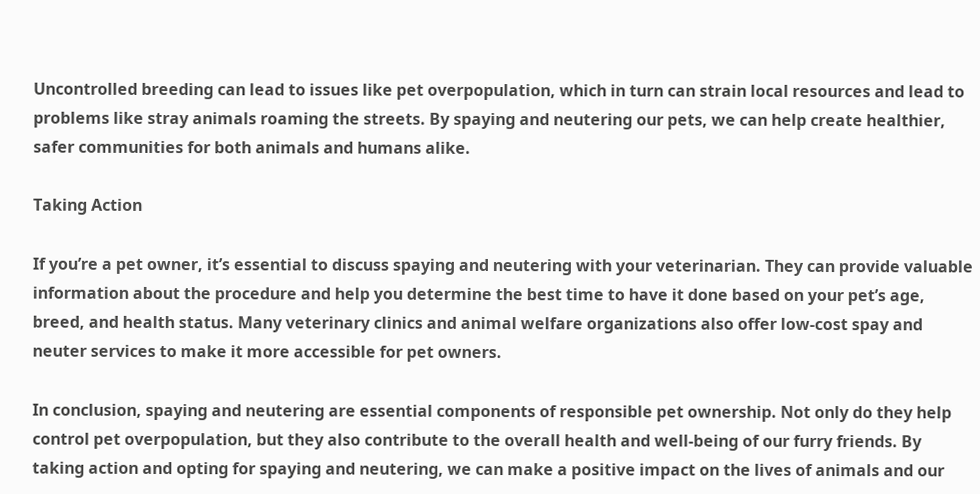Uncontrolled breeding can lead to issues like pet overpopulation, which in turn can strain local resources and lead to problems like stray animals roaming the streets. By spaying and neutering our pets, we can help create healthier, safer communities for both animals and humans alike.

Taking Action

If you’re a pet owner, it’s essential to discuss spaying and neutering with your veterinarian. They can provide valuable information about the procedure and help you determine the best time to have it done based on your pet’s age, breed, and health status. Many veterinary clinics and animal welfare organizations also offer low-cost spay and neuter services to make it more accessible for pet owners.

In conclusion, spaying and neutering are essential components of responsible pet ownership. Not only do they help control pet overpopulation, but they also contribute to the overall health and well-being of our furry friends. By taking action and opting for spaying and neutering, we can make a positive impact on the lives of animals and our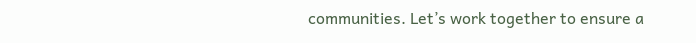communities. Let’s work together to ensure a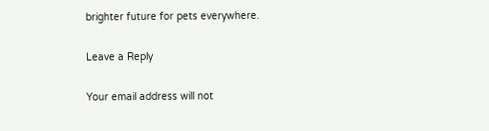brighter future for pets everywhere.

Leave a Reply

Your email address will not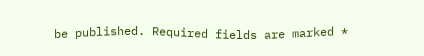be published. Required fields are marked *